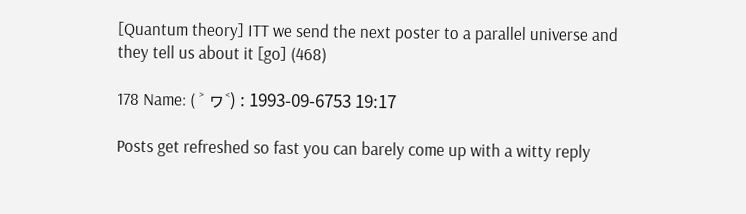[Quantum theory] ITT we send the next poster to a parallel universe and they tell us about it [go] (468)

178 Name: ( ˃ ヮ˂) : 1993-09-6753 19:17

Posts get refreshed so fast you can barely come up with a witty reply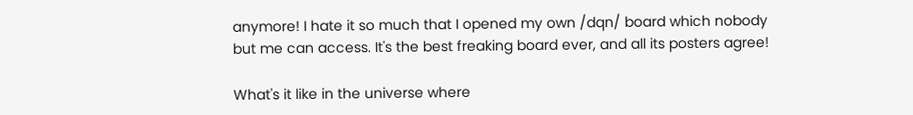anymore! I hate it so much that I opened my own /dqn/ board which nobody but me can access. It's the best freaking board ever, and all its posters agree!

What's it like in the universe where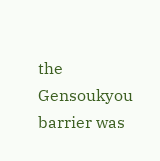the Gensoukyou barrier was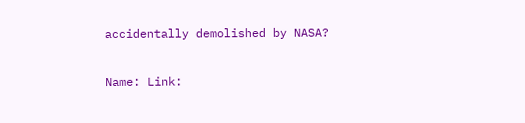accidentally demolished by NASA?

Name: Link: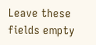Leave these fields empty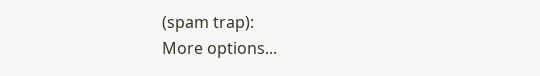(spam trap):
More options...